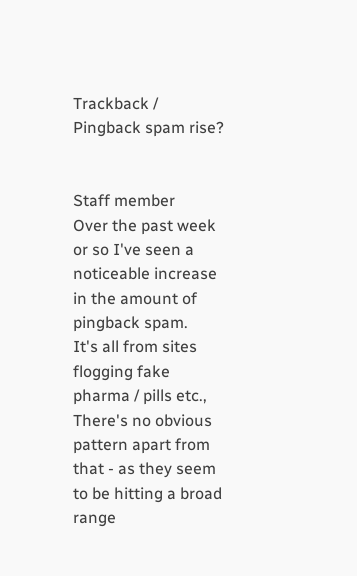Trackback / Pingback spam rise?


Staff member
Over the past week or so I've seen a noticeable increase in the amount of pingback spam.
It's all from sites flogging fake pharma / pills etc.,
There's no obvious pattern apart from that - as they seem to be hitting a broad range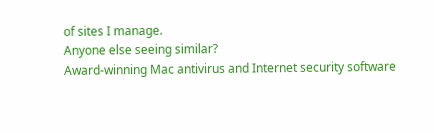of sites I manage.
Anyone else seeing similar?
Award-winning Mac antivirus and Internet security software